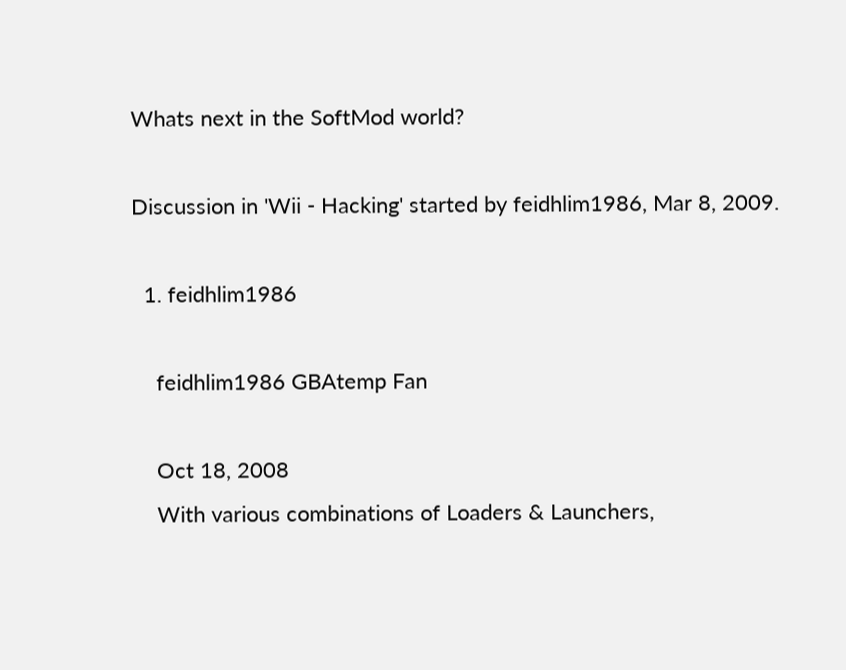Whats next in the SoftMod world?

Discussion in 'Wii - Hacking' started by feidhlim1986, Mar 8, 2009.

  1. feidhlim1986

    feidhlim1986 GBAtemp Fan

    Oct 18, 2008
    With various combinations of Loaders & Launchers,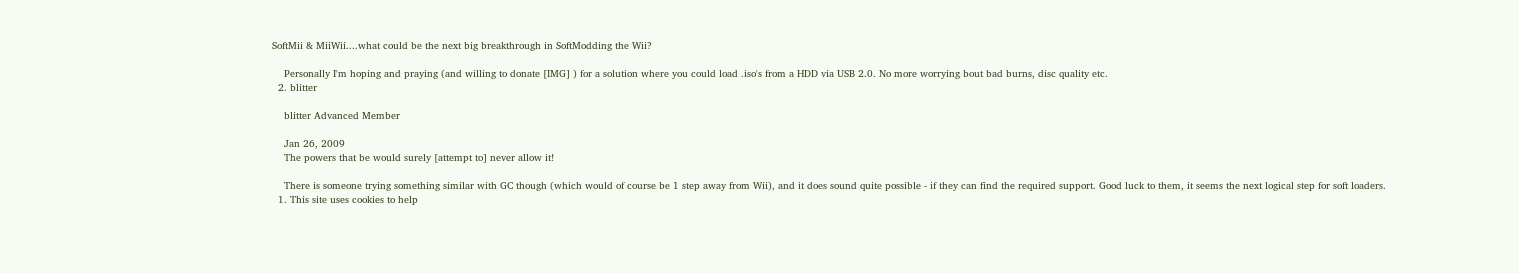SoftMii & MiiWii....what could be the next big breakthrough in SoftModding the Wii?

    Personally I'm hoping and praying (and willing to donate [IMG] ) for a solution where you could load .iso's from a HDD via USB 2.0. No more worrying bout bad burns, disc quality etc.
  2. blitter

    blitter Advanced Member

    Jan 26, 2009
    The powers that be would surely [attempt to] never allow it!

    There is someone trying something similar with GC though (which would of course be 1 step away from Wii), and it does sound quite possible - if they can find the required support. Good luck to them, it seems the next logical step for soft loaders.
  1. This site uses cookies to help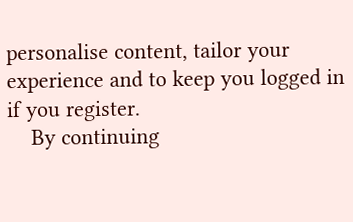personalise content, tailor your experience and to keep you logged in if you register.
    By continuing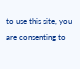to use this site, you are consenting to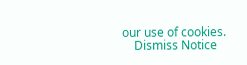our use of cookies.
    Dismiss Notice